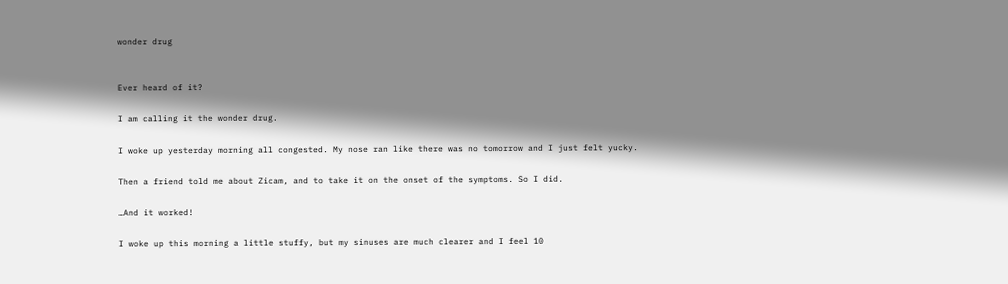wonder drug


Ever heard of it?

I am calling it the wonder drug.

I woke up yesterday morning all congested. My nose ran like there was no tomorrow and I just felt yucky.

Then a friend told me about Zicam, and to take it on the onset of the symptoms. So I did.

…And it worked!

I woke up this morning a little stuffy, but my sinuses are much clearer and I feel 10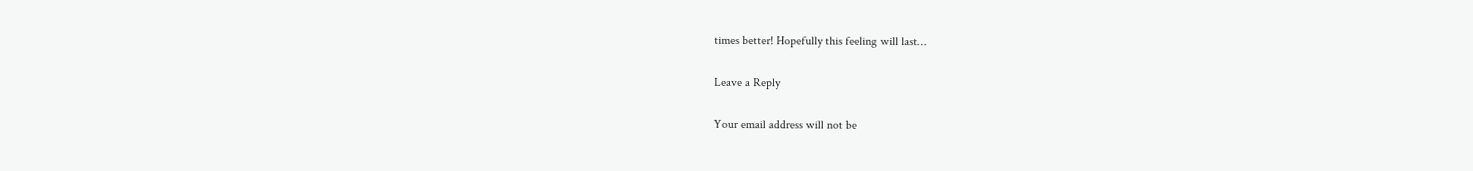times better! Hopefully this feeling will last…

Leave a Reply

Your email address will not be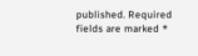published. Required fields are marked *